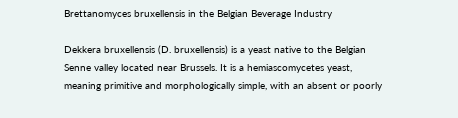Brettanomyces bruxellensis in the Belgian Beverage Industry

Dekkera bruxellensis (D. bruxellensis) is a yeast native to the Belgian Senne valley located near Brussels. It is a hemiascomycetes yeast, meaning primitive and morphologically simple, with an absent or poorly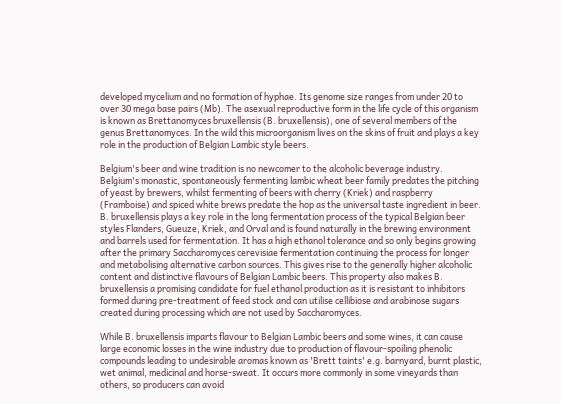developed mycelium and no formation of hyphae. Its genome size ranges from under 20 to over 30 mega base pairs (Mb). The asexual reproductive form in the life cycle of this organism is known as Brettanomyces bruxellensis (B. bruxellensis), one of several members of the genus Brettanomyces. In the wild this microorganism lives on the skins of fruit and plays a key role in the production of Belgian Lambic style beers.

Belgium's beer and wine tradition is no newcomer to the alcoholic beverage industry. Belgium's monastic, spontaneously fermenting lambic wheat beer family predates the pitching of yeast by brewers, whilst fermenting of beers with cherry (Kriek) and raspberry (Framboise) and spiced white brews predate the hop as the universal taste ingredient in beer. B. bruxellensis plays a key role in the long fermentation process of the typical Belgian beer styles Flanders, Gueuze, Kriek, and Orval and is found naturally in the brewing environment and barrels used for fermentation. It has a high ethanol tolerance and so only begins growing after the primary Saccharomyces cerevisiae fermentation continuing the process for longer and metabolising alternative carbon sources. This gives rise to the generally higher alcoholic content and distinctive flavours of Belgian Lambic beers. This property also makes B. bruxellensis a promising candidate for fuel ethanol production as it is resistant to inhibitors formed during pre-treatment of feed stock and can utilise cellibiose and arabinose sugars created during processing which are not used by Saccharomyces.

While B. bruxellensis imparts flavour to Belgian Lambic beers and some wines, it can cause large economic losses in the wine industry due to production of flavour-spoiling phenolic compounds leading to undesirable aromas known as 'Brett taints' e.g. barnyard, burnt plastic, wet animal, medicinal and horse-sweat. It occurs more commonly in some vineyards than others, so producers can avoid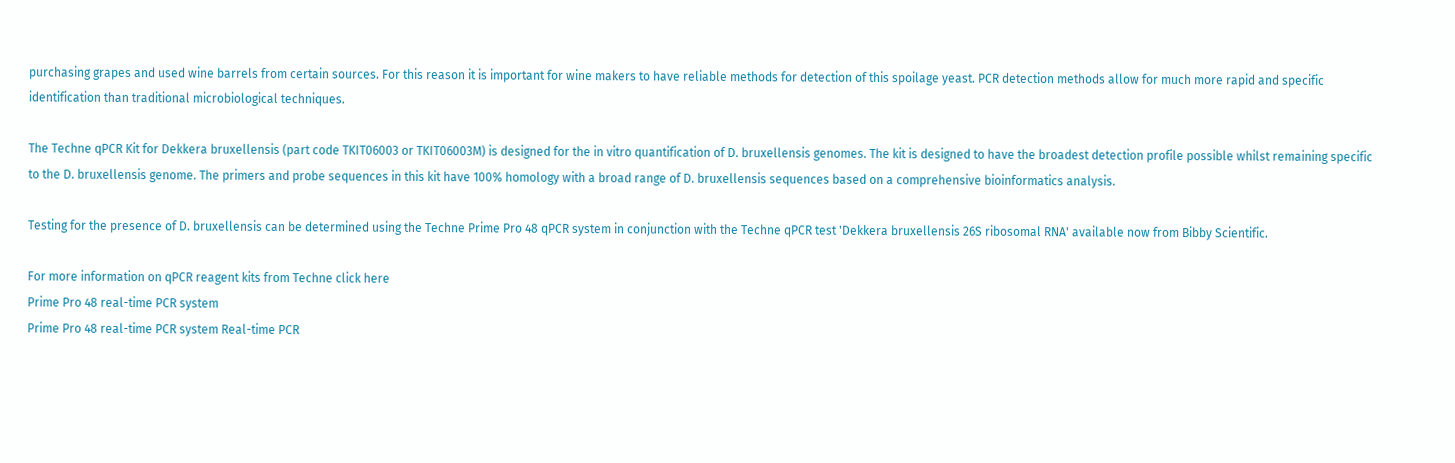purchasing grapes and used wine barrels from certain sources. For this reason it is important for wine makers to have reliable methods for detection of this spoilage yeast. PCR detection methods allow for much more rapid and specific identification than traditional microbiological techniques.

The Techne qPCR Kit for Dekkera bruxellensis (part code TKIT06003 or TKIT06003M) is designed for the in vitro quantification of D. bruxellensis genomes. The kit is designed to have the broadest detection profile possible whilst remaining specific to the D. bruxellensis genome. The primers and probe sequences in this kit have 100% homology with a broad range of D. bruxellensis sequences based on a comprehensive bioinformatics analysis.

Testing for the presence of D. bruxellensis can be determined using the Techne Prime Pro 48 qPCR system in conjunction with the Techne qPCR test 'Dekkera bruxellensis 26S ribosomal RNA' available now from Bibby Scientific.

For more information on qPCR reagent kits from Techne click here
Prime Pro 48 real-time PCR system
Prime Pro 48 real-time PCR system Real-time PCR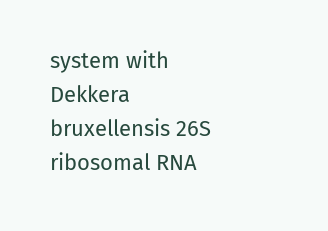system with Dekkera bruxellensis 26S ribosomal RNA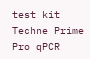test kit Techne Prime Pro qPCR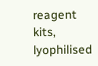reagent kits, lyophilised